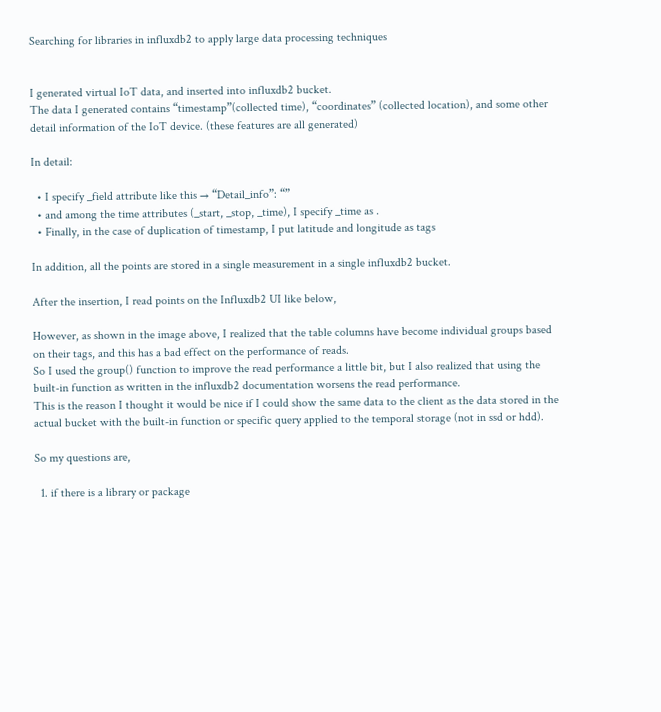Searching for libraries in influxdb2 to apply large data processing techniques


I generated virtual IoT data, and inserted into influxdb2 bucket.
The data I generated contains “timestamp”(collected time), “coordinates” (collected location), and some other detail information of the IoT device. (these features are all generated)

In detail:

  • I specify _field attribute like this → “Detail_info”: “”
  • and among the time attributes (_start, _stop, _time), I specify _time as .
  • Finally, in the case of duplication of timestamp, I put latitude and longitude as tags

In addition, all the points are stored in a single measurement in a single influxdb2 bucket.

After the insertion, I read points on the Influxdb2 UI like below,

However, as shown in the image above, I realized that the table columns have become individual groups based on their tags, and this has a bad effect on the performance of reads.
So I used the group() function to improve the read performance a little bit, but I also realized that using the built-in function as written in the influxdb2 documentation worsens the read performance.
This is the reason I thought it would be nice if I could show the same data to the client as the data stored in the actual bucket with the built-in function or specific query applied to the temporal storage (not in ssd or hdd).

So my questions are,

  1. if there is a library or package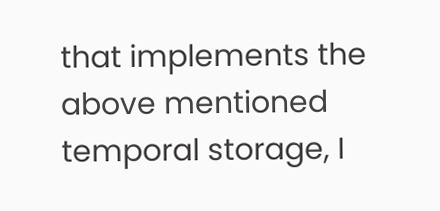that implements the above mentioned temporal storage, I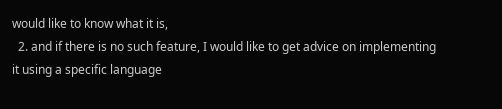would like to know what it is,
  2. and if there is no such feature, I would like to get advice on implementing it using a specific language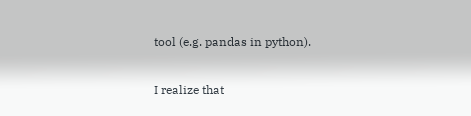tool (e.g. pandas in python).

I realize that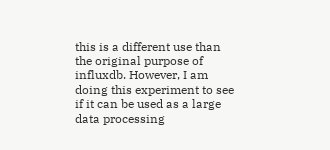this is a different use than the original purpose of influxdb. However, I am doing this experiment to see if it can be used as a large data processing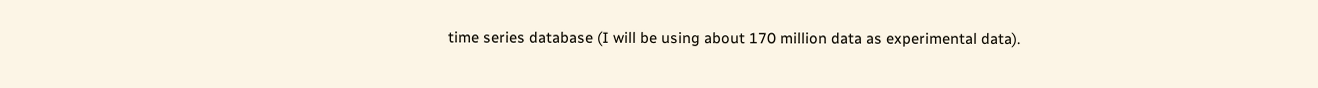time series database (I will be using about 170 million data as experimental data).